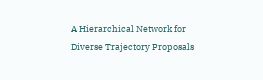A Hierarchical Network for Diverse Trajectory Proposals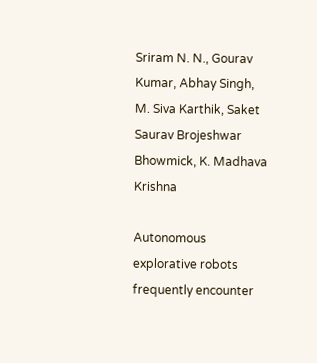Sriram N. N., Gourav Kumar, Abhay Singh, M. Siva Karthik, Saket Saurav Brojeshwar Bhowmick, K. Madhava Krishna

Autonomous explorative robots frequently encounter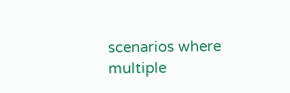scenarios where multiple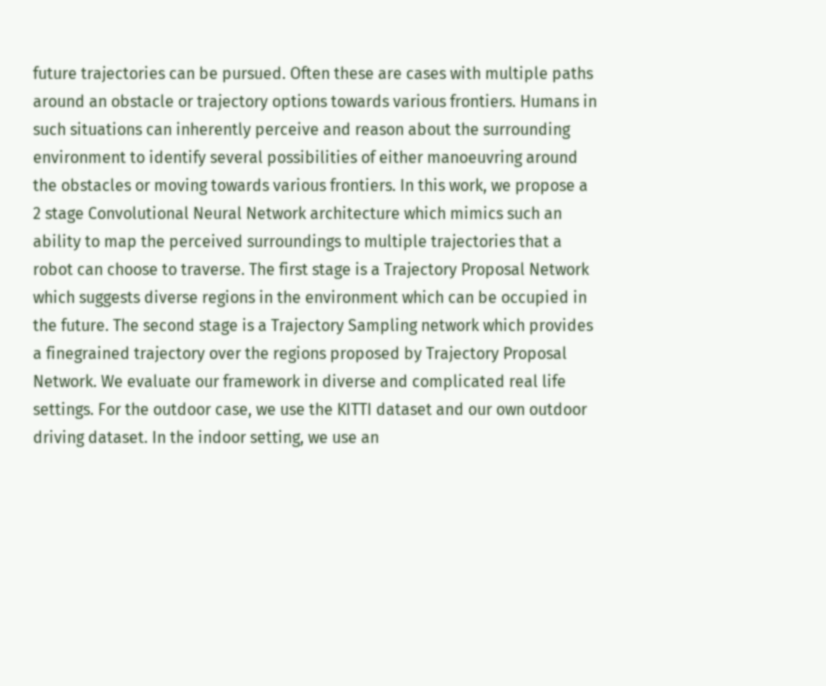future trajectories can be pursued. Often these are cases with multiple paths around an obstacle or trajectory options towards various frontiers. Humans in such situations can inherently perceive and reason about the surrounding environment to identify several possibilities of either manoeuvring around the obstacles or moving towards various frontiers. In this work, we propose a 2 stage Convolutional Neural Network architecture which mimics such an ability to map the perceived surroundings to multiple trajectories that a robot can choose to traverse. The first stage is a Trajectory Proposal Network which suggests diverse regions in the environment which can be occupied in the future. The second stage is a Trajectory Sampling network which provides a finegrained trajectory over the regions proposed by Trajectory Proposal Network. We evaluate our framework in diverse and complicated real life settings. For the outdoor case, we use the KITTI dataset and our own outdoor driving dataset. In the indoor setting, we use an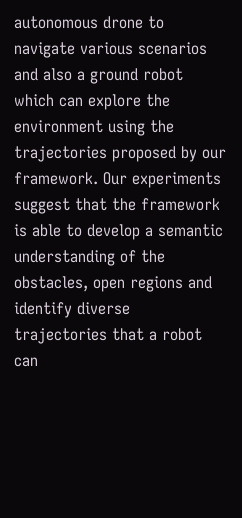autonomous drone to navigate various scenarios and also a ground robot which can explore the environment using the trajectories proposed by our framework. Our experiments suggest that the framework is able to develop a semantic understanding of the obstacles, open regions and identify diverse trajectories that a robot can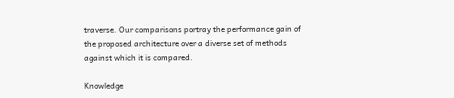traverse. Our comparisons portray the performance gain of the proposed architecture over a diverse set of methods against which it is compared.

Knowledge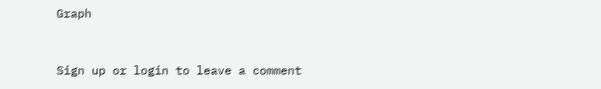Graph



Sign up or login to leave a comment